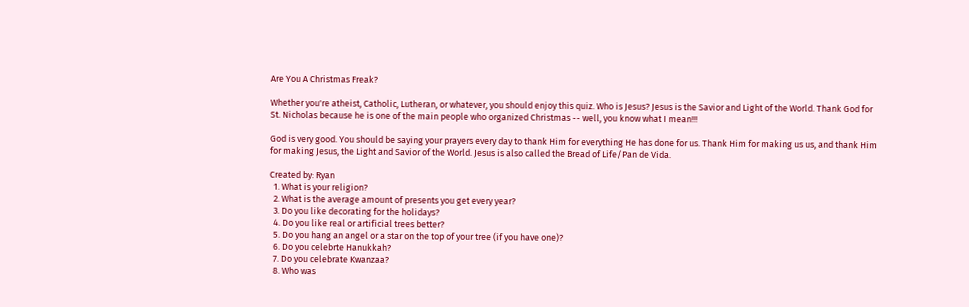Are You A Christmas Freak?

Whether you're atheist, Catholic, Lutheran, or whatever, you should enjoy this quiz. Who is Jesus? Jesus is the Savior and Light of the World. Thank God for St. Nicholas because he is one of the main people who organized Christmas -- well, you know what I mean!!!

God is very good. You should be saying your prayers every day to thank Him for everything He has done for us. Thank Him for making us us, and thank Him for making Jesus, the Light and Savior of the World. Jesus is also called the Bread of Life/Pan de Vida.

Created by: Ryan
  1. What is your religion?
  2. What is the average amount of presents you get every year?
  3. Do you like decorating for the holidays?
  4. Do you like real or artificial trees better?
  5. Do you hang an angel or a star on the top of your tree (if you have one)?
  6. Do you celebrte Hanukkah?
  7. Do you celebrate Kwanzaa?
  8. Who was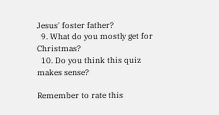Jesus' foster father?
  9. What do you mostly get for Christmas?
  10. Do you think this quiz makes sense?

Remember to rate this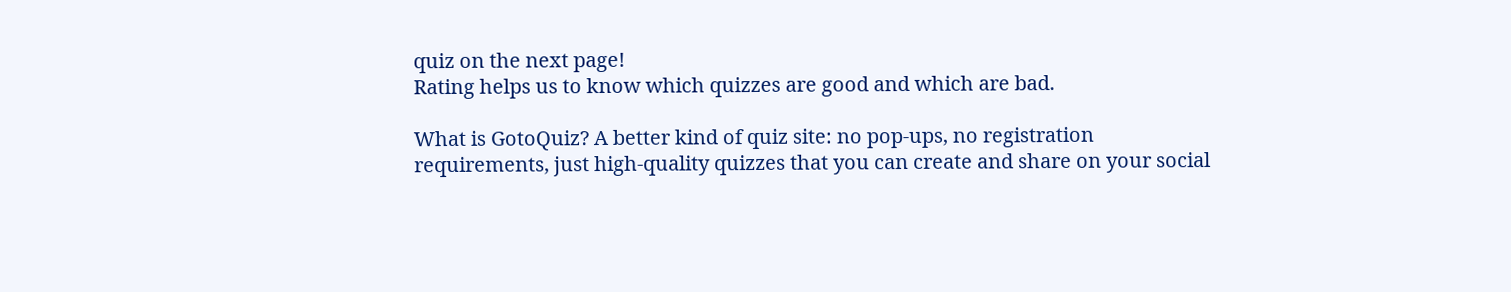quiz on the next page!
Rating helps us to know which quizzes are good and which are bad.

What is GotoQuiz? A better kind of quiz site: no pop-ups, no registration requirements, just high-quality quizzes that you can create and share on your social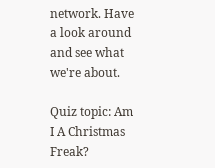network. Have a look around and see what we're about.

Quiz topic: Am I A Christmas Freak?